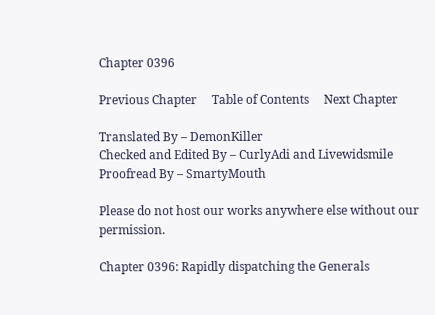Chapter 0396

Previous Chapter     Table of Contents     Next Chapter

Translated By – DemonKiller
Checked and Edited By – CurlyAdi and Livewidsmile
Proofread By – SmartyMouth

Please do not host our works anywhere else without our permission.

Chapter 0396: Rapidly dispatching the Generals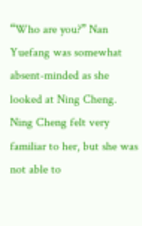“Who are you?” Nan Yuefang was somewhat absent-minded as she looked at Ning Cheng. Ning Cheng felt very familiar to her, but she was not able to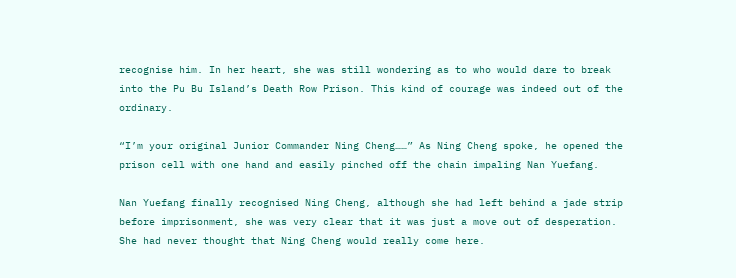recognise him. In her heart, she was still wondering as to who would dare to break into the Pu Bu Island’s Death Row Prison. This kind of courage was indeed out of the ordinary.

“I’m your original Junior Commander Ning Cheng……” As Ning Cheng spoke, he opened the prison cell with one hand and easily pinched off the chain impaling Nan Yuefang.

Nan Yuefang finally recognised Ning Cheng, although she had left behind a jade strip before imprisonment, she was very clear that it was just a move out of desperation. She had never thought that Ning Cheng would really come here.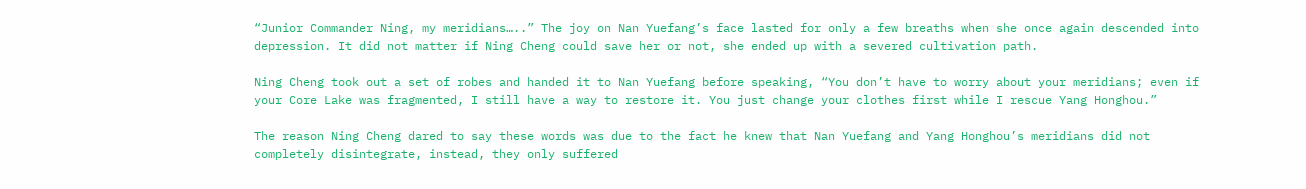“Junior Commander Ning, my meridians…..” The joy on Nan Yuefang’s face lasted for only a few breaths when she once again descended into depression. It did not matter if Ning Cheng could save her or not, she ended up with a severed cultivation path.

Ning Cheng took out a set of robes and handed it to Nan Yuefang before speaking, “You don’t have to worry about your meridians; even if your Core Lake was fragmented, I still have a way to restore it. You just change your clothes first while I rescue Yang Honghou.”

The reason Ning Cheng dared to say these words was due to the fact he knew that Nan Yuefang and Yang Honghou’s meridians did not completely disintegrate, instead, they only suffered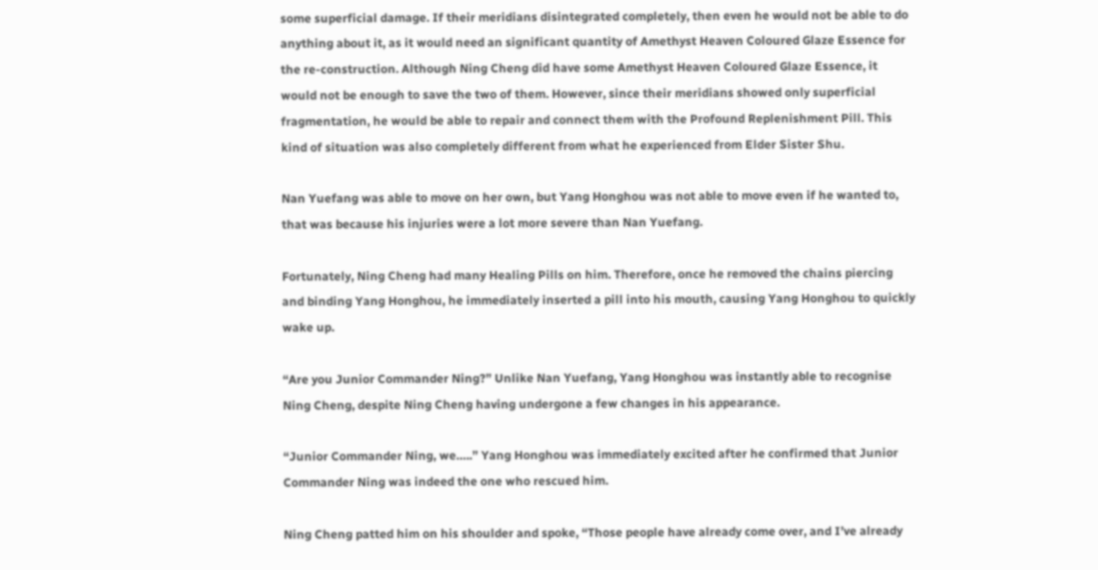some superficial damage. If their meridians disintegrated completely, then even he would not be able to do anything about it, as it would need an significant quantity of Amethyst Heaven Coloured Glaze Essence for the re-construction. Although Ning Cheng did have some Amethyst Heaven Coloured Glaze Essence, it would not be enough to save the two of them. However, since their meridians showed only superficial fragmentation, he would be able to repair and connect them with the Profound Replenishment Pill. This kind of situation was also completely different from what he experienced from Elder Sister Shu.

Nan Yuefang was able to move on her own, but Yang Honghou was not able to move even if he wanted to, that was because his injuries were a lot more severe than Nan Yuefang.

Fortunately, Ning Cheng had many Healing Pills on him. Therefore, once he removed the chains piercing and binding Yang Honghou, he immediately inserted a pill into his mouth, causing Yang Honghou to quickly wake up.

“Are you Junior Commander Ning?” Unlike Nan Yuefang, Yang Honghou was instantly able to recognise Ning Cheng, despite Ning Cheng having undergone a few changes in his appearance.

“Junior Commander Ning, we…..” Yang Honghou was immediately excited after he confirmed that Junior Commander Ning was indeed the one who rescued him.

Ning Cheng patted him on his shoulder and spoke, “Those people have already come over, and I’ve already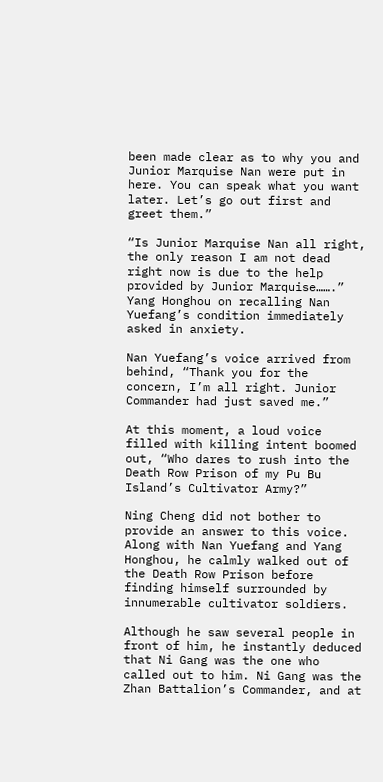been made clear as to why you and Junior Marquise Nan were put in here. You can speak what you want later. Let’s go out first and greet them.”

“Is Junior Marquise Nan all right, the only reason I am not dead right now is due to the help provided by Junior Marquise…….” Yang Honghou on recalling Nan Yuefang’s condition immediately asked in anxiety.

Nan Yuefang’s voice arrived from behind, “Thank you for the concern, I’m all right. Junior Commander had just saved me.”

At this moment, a loud voice filled with killing intent boomed out, “Who dares to rush into the Death Row Prison of my Pu Bu Island’s Cultivator Army?”

Ning Cheng did not bother to provide an answer to this voice. Along with Nan Yuefang and Yang Honghou, he calmly walked out of the Death Row Prison before finding himself surrounded by innumerable cultivator soldiers.

Although he saw several people in front of him, he instantly deduced that Ni Gang was the one who called out to him. Ni Gang was the Zhan Battalion’s Commander, and at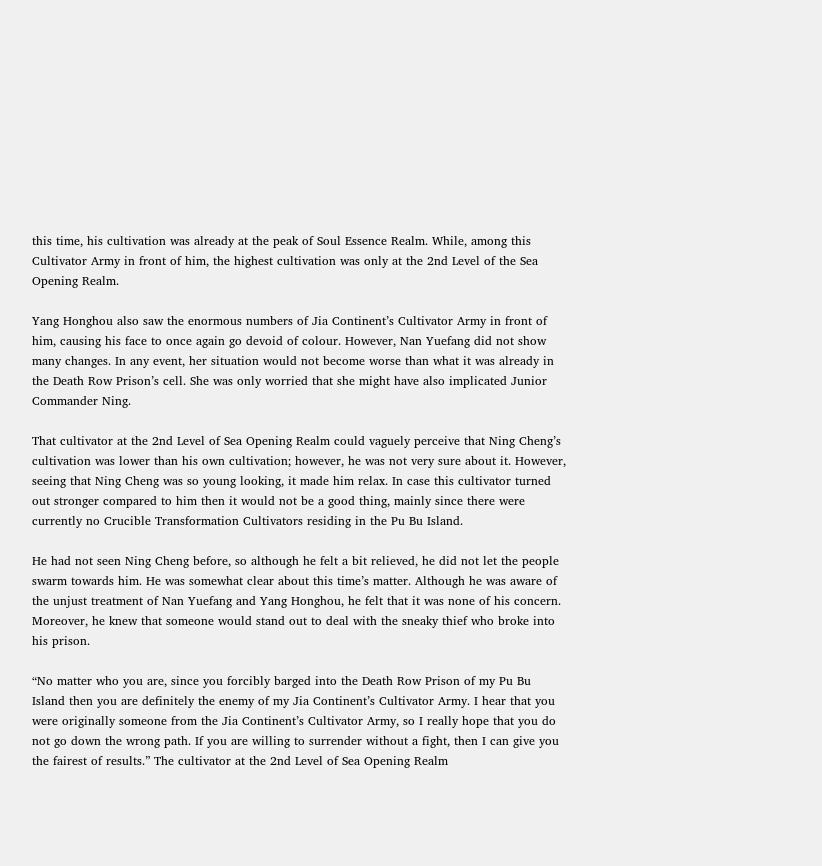this time, his cultivation was already at the peak of Soul Essence Realm. While, among this Cultivator Army in front of him, the highest cultivation was only at the 2nd Level of the Sea Opening Realm.

Yang Honghou also saw the enormous numbers of Jia Continent’s Cultivator Army in front of him, causing his face to once again go devoid of colour. However, Nan Yuefang did not show many changes. In any event, her situation would not become worse than what it was already in the Death Row Prison’s cell. She was only worried that she might have also implicated Junior Commander Ning.

That cultivator at the 2nd Level of Sea Opening Realm could vaguely perceive that Ning Cheng’s cultivation was lower than his own cultivation; however, he was not very sure about it. However, seeing that Ning Cheng was so young looking, it made him relax. In case this cultivator turned out stronger compared to him then it would not be a good thing, mainly since there were currently no Crucible Transformation Cultivators residing in the Pu Bu Island.

He had not seen Ning Cheng before, so although he felt a bit relieved, he did not let the people swarm towards him. He was somewhat clear about this time’s matter. Although he was aware of the unjust treatment of Nan Yuefang and Yang Honghou, he felt that it was none of his concern. Moreover, he knew that someone would stand out to deal with the sneaky thief who broke into his prison.

“No matter who you are, since you forcibly barged into the Death Row Prison of my Pu Bu Island then you are definitely the enemy of my Jia Continent’s Cultivator Army. I hear that you were originally someone from the Jia Continent’s Cultivator Army, so I really hope that you do not go down the wrong path. If you are willing to surrender without a fight, then I can give you the fairest of results.” The cultivator at the 2nd Level of Sea Opening Realm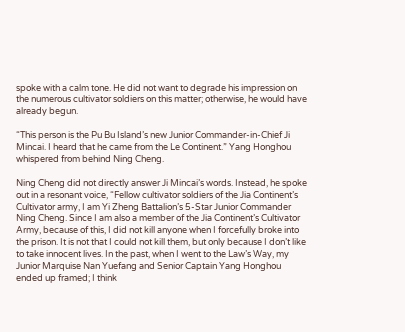spoke with a calm tone. He did not want to degrade his impression on the numerous cultivator soldiers on this matter; otherwise, he would have already begun.

“This person is the Pu Bu Island’s new Junior Commander-in-Chief Ji Mincai. I heard that he came from the Le Continent.” Yang Honghou whispered from behind Ning Cheng.

Ning Cheng did not directly answer Ji Mincai’s words. Instead, he spoke out in a resonant voice, “Fellow cultivator soldiers of the Jia Continent’s Cultivator army, I am Yi Zheng Battalion’s 5-Star Junior Commander Ning Cheng. Since I am also a member of the Jia Continent’s Cultivator Army, because of this, I did not kill anyone when I forcefully broke into the prison. It is not that I could not kill them, but only because I don’t like to take innocent lives. In the past, when I went to the Law’s Way, my Junior Marquise Nan Yuefang and Senior Captain Yang Honghou ended up framed; I think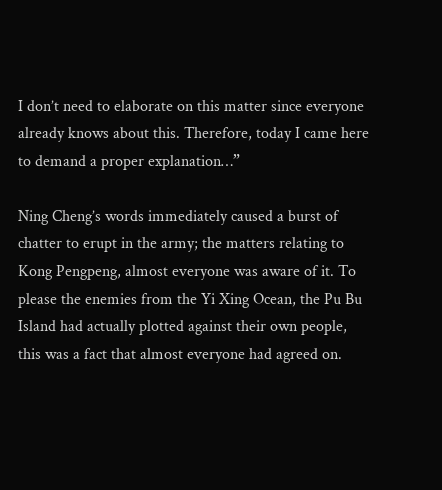I don’t need to elaborate on this matter since everyone already knows about this. Therefore, today I came here to demand a proper explanation…”

Ning Cheng’s words immediately caused a burst of chatter to erupt in the army; the matters relating to Kong Pengpeng, almost everyone was aware of it. To please the enemies from the Yi Xing Ocean, the Pu Bu Island had actually plotted against their own people, this was a fact that almost everyone had agreed on.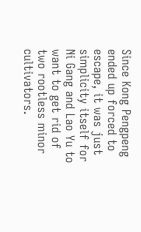Since Kong Pengpeng ended up forced to escape, it was just simplicity itself for Ni Gang and Lao Yu to want to get rid of two rootless minor cultivators.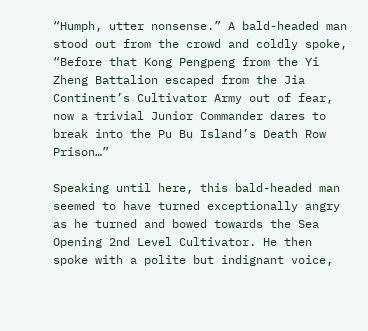“Humph, utter nonsense.” A bald-headed man stood out from the crowd and coldly spoke, “Before that Kong Pengpeng from the Yi Zheng Battalion escaped from the Jia Continent’s Cultivator Army out of fear, now a trivial Junior Commander dares to break into the Pu Bu Island’s Death Row Prison…”

Speaking until here, this bald-headed man seemed to have turned exceptionally angry as he turned and bowed towards the Sea Opening 2nd Level Cultivator. He then spoke with a polite but indignant voice,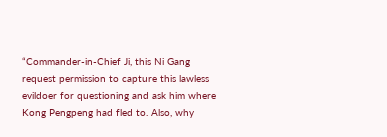“Commander-in-Chief Ji, this Ni Gang request permission to capture this lawless evildoer for questioning and ask him where Kong Pengpeng had fled to. Also, why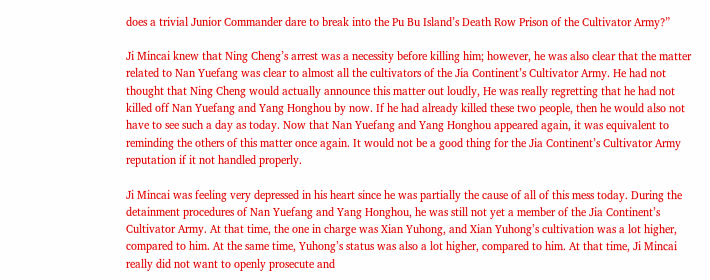does a trivial Junior Commander dare to break into the Pu Bu Island’s Death Row Prison of the Cultivator Army?”

Ji Mincai knew that Ning Cheng’s arrest was a necessity before killing him; however, he was also clear that the matter related to Nan Yuefang was clear to almost all the cultivators of the Jia Continent’s Cultivator Army. He had not thought that Ning Cheng would actually announce this matter out loudly, He was really regretting that he had not killed off Nan Yuefang and Yang Honghou by now. If he had already killed these two people, then he would also not have to see such a day as today. Now that Nan Yuefang and Yang Honghou appeared again, it was equivalent to reminding the others of this matter once again. It would not be a good thing for the Jia Continent’s Cultivator Army reputation if it not handled properly.

Ji Mincai was feeling very depressed in his heart since he was partially the cause of all of this mess today. During the detainment procedures of Nan Yuefang and Yang Honghou, he was still not yet a member of the Jia Continent’s Cultivator Army. At that time, the one in charge was Xian Yuhong, and Xian Yuhong’s cultivation was a lot higher, compared to him. At the same time, Yuhong’s status was also a lot higher, compared to him. At that time, Ji Mincai really did not want to openly prosecute and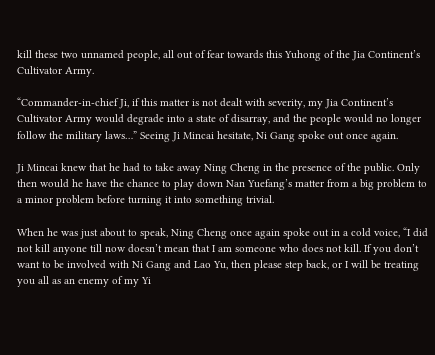kill these two unnamed people, all out of fear towards this Yuhong of the Jia Continent’s Cultivator Army.

“Commander-in-chief Ji, if this matter is not dealt with severity, my Jia Continent’s Cultivator Army would degrade into a state of disarray, and the people would no longer follow the military laws…” Seeing Ji Mincai hesitate, Ni Gang spoke out once again.

Ji Mincai knew that he had to take away Ning Cheng in the presence of the public. Only then would he have the chance to play down Nan Yuefang’s matter from a big problem to a minor problem before turning it into something trivial.

When he was just about to speak, Ning Cheng once again spoke out in a cold voice, “I did not kill anyone till now doesn’t mean that I am someone who does not kill. If you don’t want to be involved with Ni Gang and Lao Yu, then please step back, or I will be treating you all as an enemy of my Yi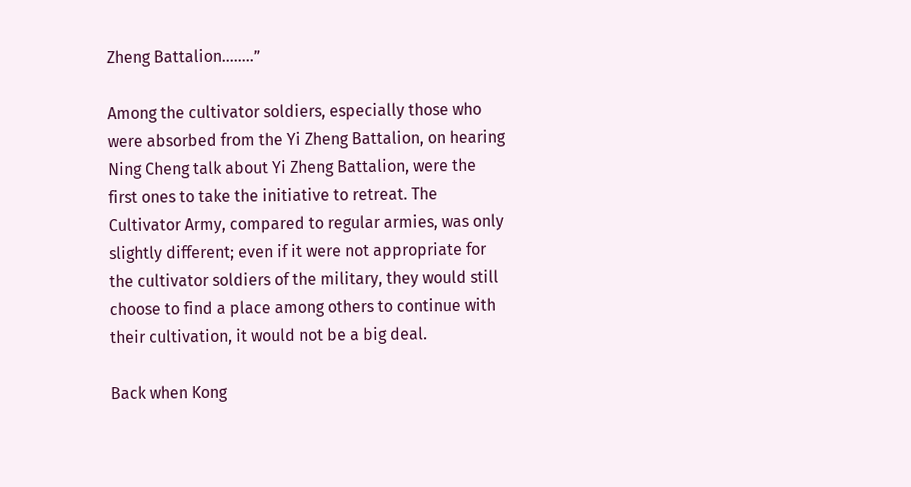Zheng Battalion……..”

Among the cultivator soldiers, especially those who were absorbed from the Yi Zheng Battalion, on hearing Ning Cheng talk about Yi Zheng Battalion, were the first ones to take the initiative to retreat. The Cultivator Army, compared to regular armies, was only slightly different; even if it were not appropriate for the cultivator soldiers of the military, they would still choose to find a place among others to continue with their cultivation, it would not be a big deal.

Back when Kong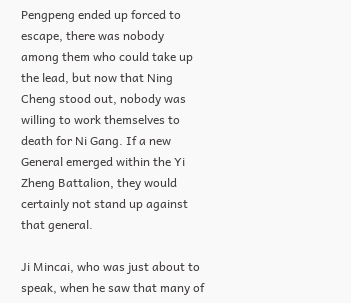Pengpeng ended up forced to escape, there was nobody among them who could take up the lead, but now that Ning Cheng stood out, nobody was willing to work themselves to death for Ni Gang. If a new General emerged within the Yi Zheng Battalion, they would certainly not stand up against that general.

Ji Mincai, who was just about to speak, when he saw that many of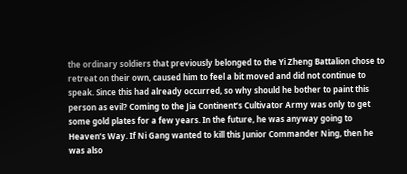the ordinary soldiers that previously belonged to the Yi Zheng Battalion chose to retreat on their own, caused him to feel a bit moved and did not continue to speak. Since this had already occurred, so why should he bother to paint this person as evil? Coming to the Jia Continent’s Cultivator Army was only to get some gold plates for a few years. In the future, he was anyway going to Heaven’s Way. If Ni Gang wanted to kill this Junior Commander Ning, then he was also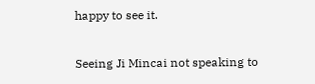happy to see it.

Seeing Ji Mincai not speaking to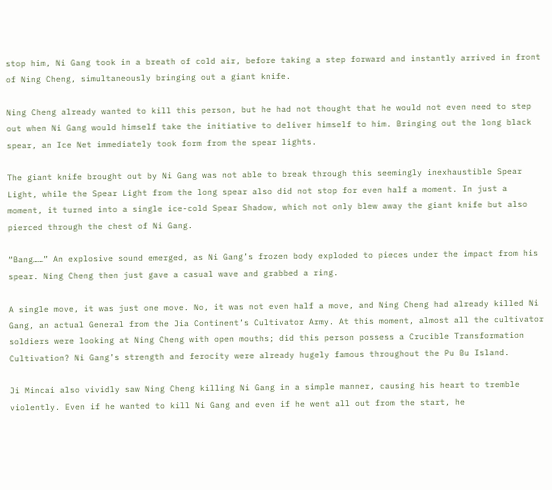stop him, Ni Gang took in a breath of cold air, before taking a step forward and instantly arrived in front of Ning Cheng, simultaneously bringing out a giant knife.

Ning Cheng already wanted to kill this person, but he had not thought that he would not even need to step out when Ni Gang would himself take the initiative to deliver himself to him. Bringing out the long black spear, an Ice Net immediately took form from the spear lights.

The giant knife brought out by Ni Gang was not able to break through this seemingly inexhaustible Spear Light, while the Spear Light from the long spear also did not stop for even half a moment. In just a moment, it turned into a single ice-cold Spear Shadow, which not only blew away the giant knife but also pierced through the chest of Ni Gang.

“Bang……” An explosive sound emerged, as Ni Gang’s frozen body exploded to pieces under the impact from his spear. Ning Cheng then just gave a casual wave and grabbed a ring.

A single move, it was just one move. No, it was not even half a move, and Ning Cheng had already killed Ni Gang, an actual General from the Jia Continent’s Cultivator Army. At this moment, almost all the cultivator soldiers were looking at Ning Cheng with open mouths; did this person possess a Crucible Transformation Cultivation? Ni Gang’s strength and ferocity were already hugely famous throughout the Pu Bu Island.

Ji Mincai also vividly saw Ning Cheng killing Ni Gang in a simple manner, causing his heart to tremble violently. Even if he wanted to kill Ni Gang and even if he went all out from the start, he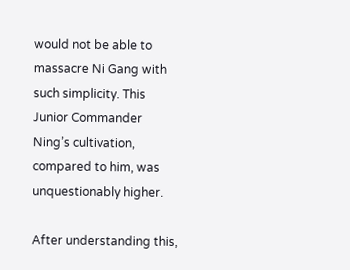would not be able to massacre Ni Gang with such simplicity. This Junior Commander Ning’s cultivation, compared to him, was unquestionably higher.

After understanding this,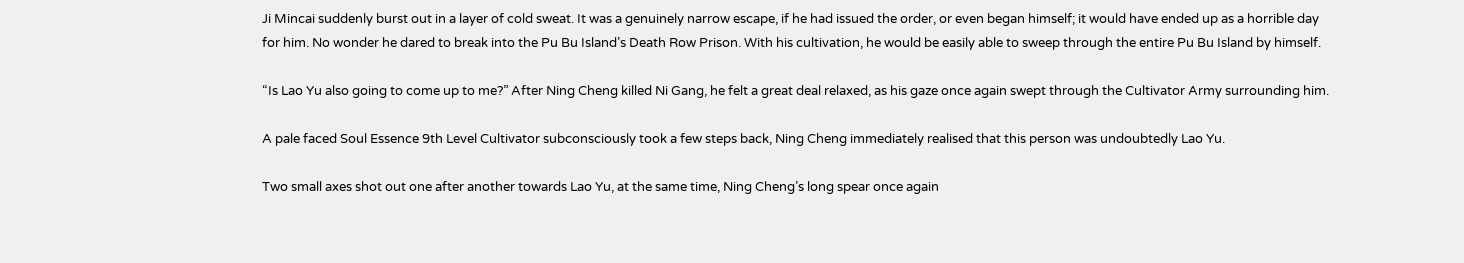Ji Mincai suddenly burst out in a layer of cold sweat. It was a genuinely narrow escape, if he had issued the order, or even began himself; it would have ended up as a horrible day for him. No wonder he dared to break into the Pu Bu Island’s Death Row Prison. With his cultivation, he would be easily able to sweep through the entire Pu Bu Island by himself.

“Is Lao Yu also going to come up to me?” After Ning Cheng killed Ni Gang, he felt a great deal relaxed, as his gaze once again swept through the Cultivator Army surrounding him.

A pale faced Soul Essence 9th Level Cultivator subconsciously took a few steps back, Ning Cheng immediately realised that this person was undoubtedly Lao Yu.

Two small axes shot out one after another towards Lao Yu, at the same time, Ning Cheng’s long spear once again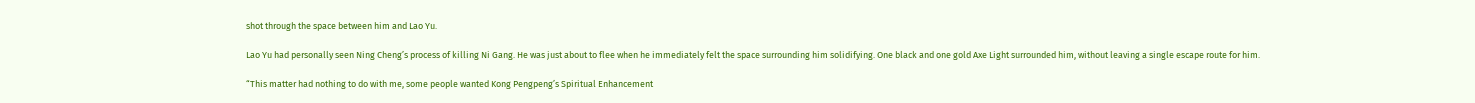shot through the space between him and Lao Yu.

Lao Yu had personally seen Ning Cheng’s process of killing Ni Gang. He was just about to flee when he immediately felt the space surrounding him solidifying. One black and one gold Axe Light surrounded him, without leaving a single escape route for him.

“This matter had nothing to do with me, some people wanted Kong Pengpeng’s Spiritual Enhancement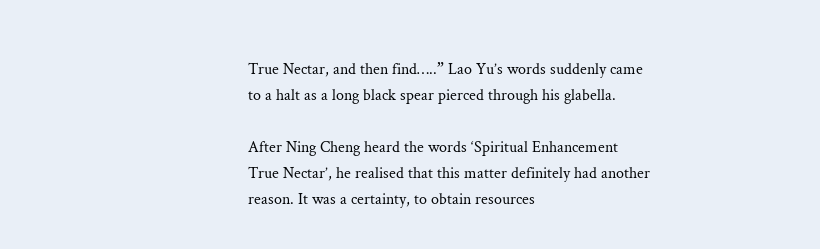True Nectar, and then find…..” Lao Yu’s words suddenly came to a halt as a long black spear pierced through his glabella.

After Ning Cheng heard the words ‘Spiritual Enhancement True Nectar’, he realised that this matter definitely had another reason. It was a certainty, to obtain resources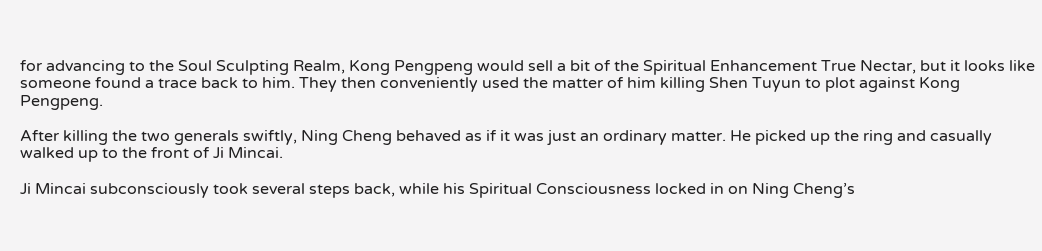for advancing to the Soul Sculpting Realm, Kong Pengpeng would sell a bit of the Spiritual Enhancement True Nectar, but it looks like someone found a trace back to him. They then conveniently used the matter of him killing Shen Tuyun to plot against Kong Pengpeng.

After killing the two generals swiftly, Ning Cheng behaved as if it was just an ordinary matter. He picked up the ring and casually walked up to the front of Ji Mincai.

Ji Mincai subconsciously took several steps back, while his Spiritual Consciousness locked in on Ning Cheng’s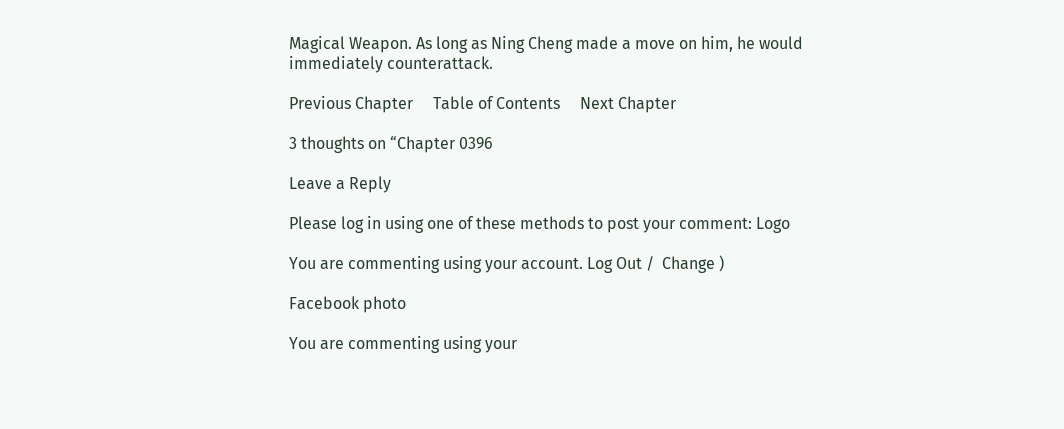Magical Weapon. As long as Ning Cheng made a move on him, he would immediately counterattack.

Previous Chapter     Table of Contents     Next Chapter

3 thoughts on “Chapter 0396

Leave a Reply

Please log in using one of these methods to post your comment: Logo

You are commenting using your account. Log Out /  Change )

Facebook photo

You are commenting using your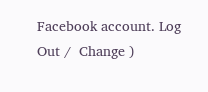Facebook account. Log Out /  Change )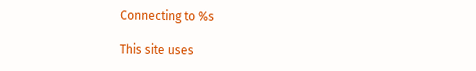Connecting to %s

This site uses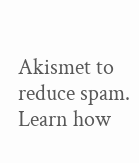Akismet to reduce spam. Learn how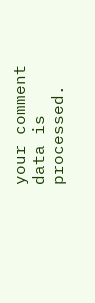your comment data is processed.